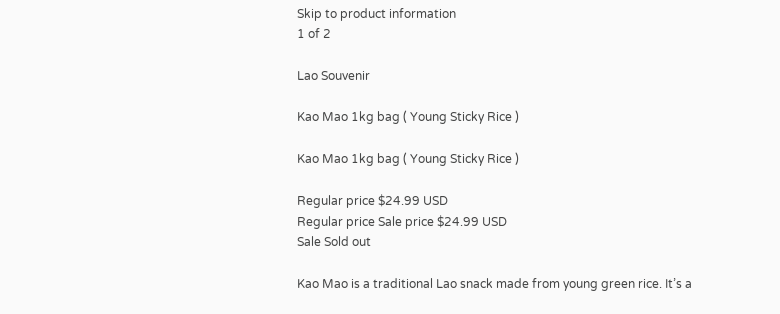Skip to product information
1 of 2

Lao Souvenir

Kao Mao 1kg bag ( Young Sticky Rice )

Kao Mao 1kg bag ( Young Sticky Rice )

Regular price $24.99 USD
Regular price Sale price $24.99 USD
Sale Sold out

Kao Mao is a traditional Lao snack made from young green rice. It’s a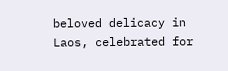beloved delicacy in Laos, celebrated for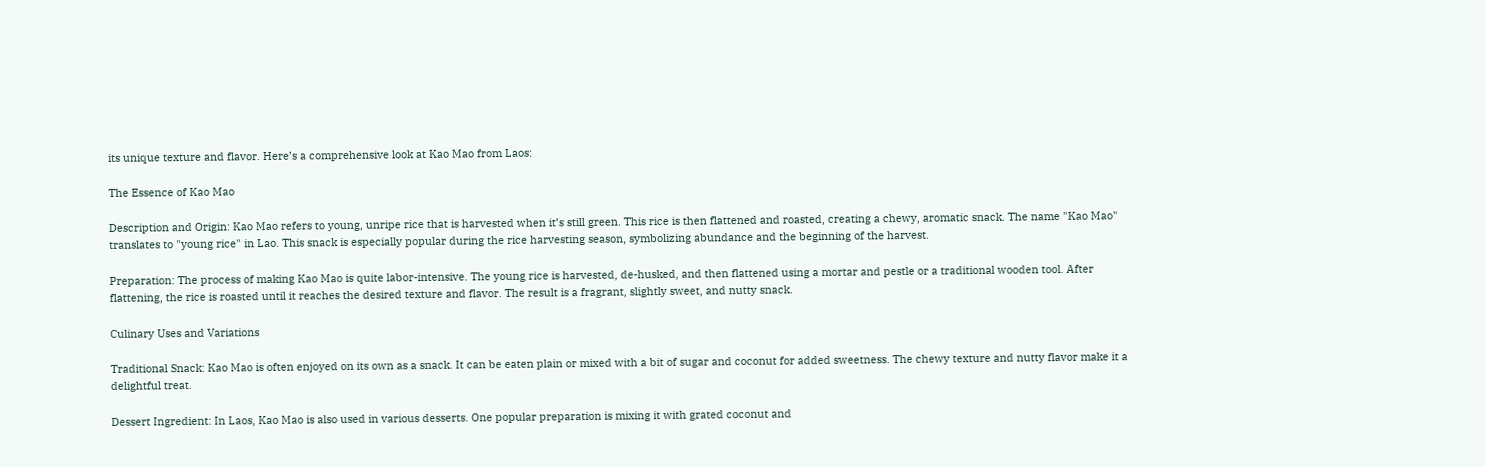its unique texture and flavor. Here’s a comprehensive look at Kao Mao from Laos:

The Essence of Kao Mao

Description and Origin: Kao Mao refers to young, unripe rice that is harvested when it’s still green. This rice is then flattened and roasted, creating a chewy, aromatic snack. The name "Kao Mao" translates to "young rice" in Lao. This snack is especially popular during the rice harvesting season, symbolizing abundance and the beginning of the harvest.

Preparation: The process of making Kao Mao is quite labor-intensive. The young rice is harvested, de-husked, and then flattened using a mortar and pestle or a traditional wooden tool. After flattening, the rice is roasted until it reaches the desired texture and flavor. The result is a fragrant, slightly sweet, and nutty snack.

Culinary Uses and Variations

Traditional Snack: Kao Mao is often enjoyed on its own as a snack. It can be eaten plain or mixed with a bit of sugar and coconut for added sweetness. The chewy texture and nutty flavor make it a delightful treat.

Dessert Ingredient: In Laos, Kao Mao is also used in various desserts. One popular preparation is mixing it with grated coconut and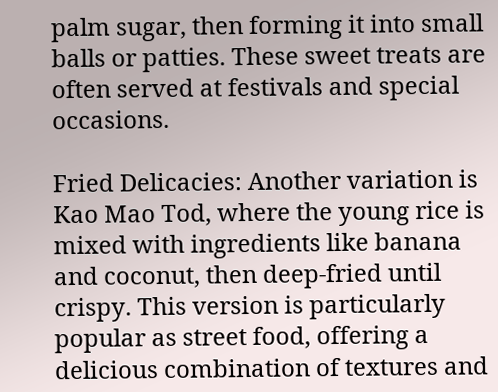palm sugar, then forming it into small balls or patties. These sweet treats are often served at festivals and special occasions.

Fried Delicacies: Another variation is Kao Mao Tod, where the young rice is mixed with ingredients like banana and coconut, then deep-fried until crispy. This version is particularly popular as street food, offering a delicious combination of textures and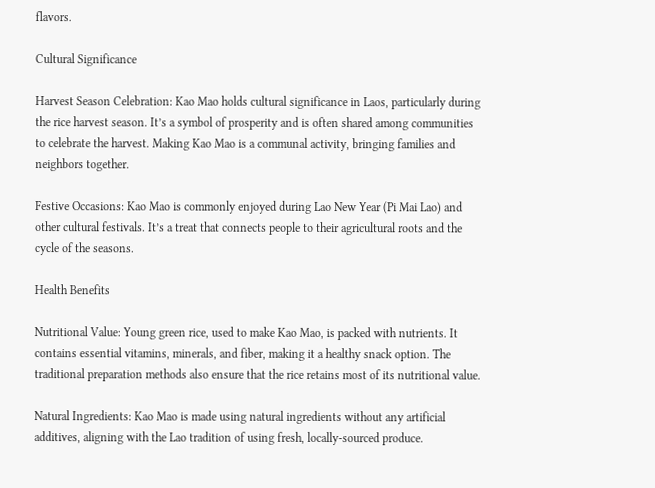flavors.

Cultural Significance

Harvest Season Celebration: Kao Mao holds cultural significance in Laos, particularly during the rice harvest season. It’s a symbol of prosperity and is often shared among communities to celebrate the harvest. Making Kao Mao is a communal activity, bringing families and neighbors together.

Festive Occasions: Kao Mao is commonly enjoyed during Lao New Year (Pi Mai Lao) and other cultural festivals. It’s a treat that connects people to their agricultural roots and the cycle of the seasons.

Health Benefits

Nutritional Value: Young green rice, used to make Kao Mao, is packed with nutrients. It contains essential vitamins, minerals, and fiber, making it a healthy snack option. The traditional preparation methods also ensure that the rice retains most of its nutritional value.

Natural Ingredients: Kao Mao is made using natural ingredients without any artificial additives, aligning with the Lao tradition of using fresh, locally-sourced produce.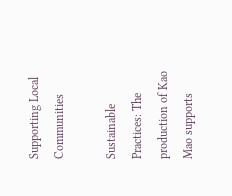Supporting Local Communities

Sustainable Practices: The production of Kao Mao supports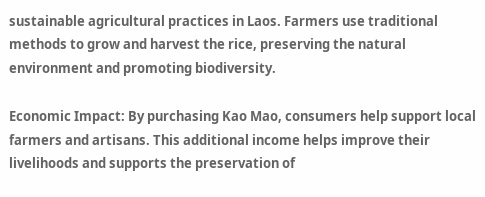sustainable agricultural practices in Laos. Farmers use traditional methods to grow and harvest the rice, preserving the natural environment and promoting biodiversity.

Economic Impact: By purchasing Kao Mao, consumers help support local farmers and artisans. This additional income helps improve their livelihoods and supports the preservation of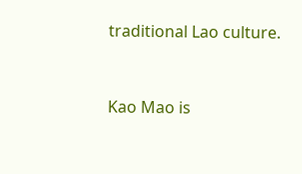traditional Lao culture.


Kao Mao is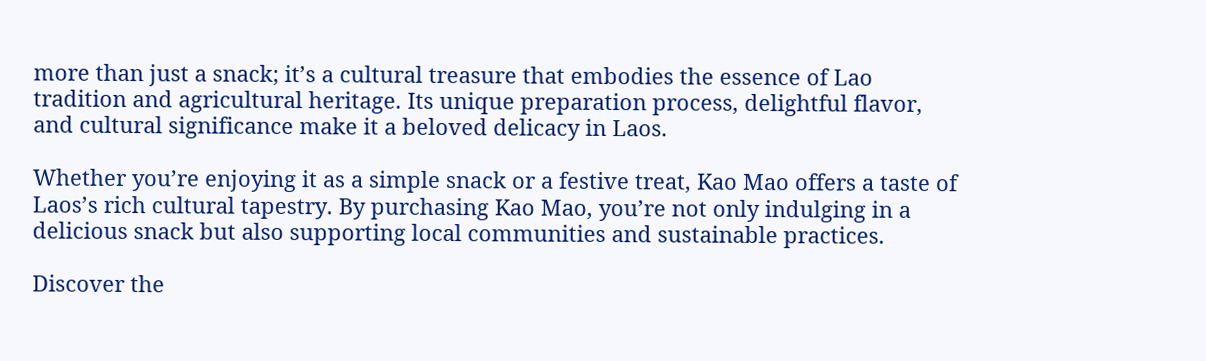more than just a snack; it’s a cultural treasure that embodies the essence of Lao tradition and agricultural heritage. Its unique preparation process, delightful flavor, and cultural significance make it a beloved delicacy in Laos.

Whether you’re enjoying it as a simple snack or a festive treat, Kao Mao offers a taste of Laos’s rich cultural tapestry. By purchasing Kao Mao, you’re not only indulging in a delicious snack but also supporting local communities and sustainable practices.

Discover the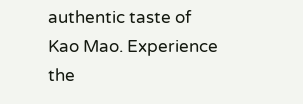authentic taste of Kao Mao. Experience the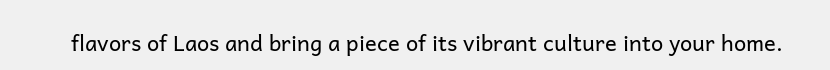flavors of Laos and bring a piece of its vibrant culture into your home.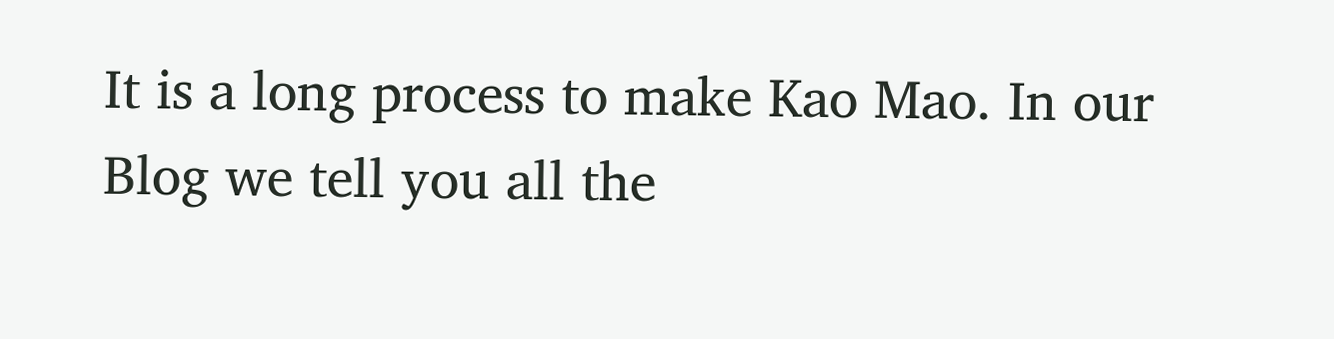It is a long process to make Kao Mao. In our Blog we tell you all the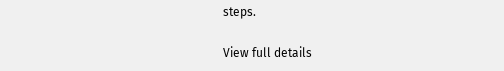steps.

View full details